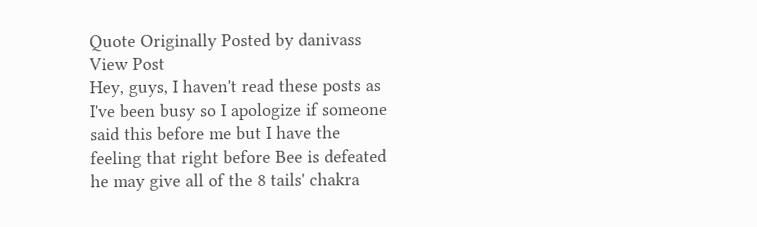Quote Originally Posted by danivass View Post
Hey, guys, I haven't read these posts as I've been busy so I apologize if someone said this before me but I have the feeling that right before Bee is defeated he may give all of the 8 tails' chakra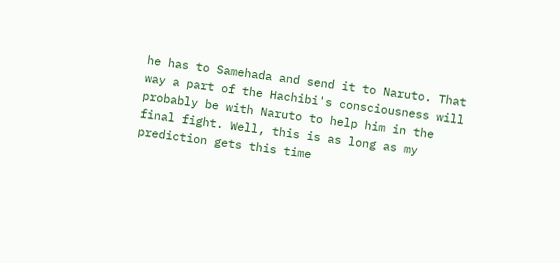he has to Samehada and send it to Naruto. That way a part of the Hachibi's consciousness will probably be with Naruto to help him in the final fight. Well, this is as long as my prediction gets this time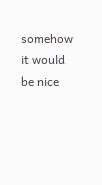somehow it would be nice